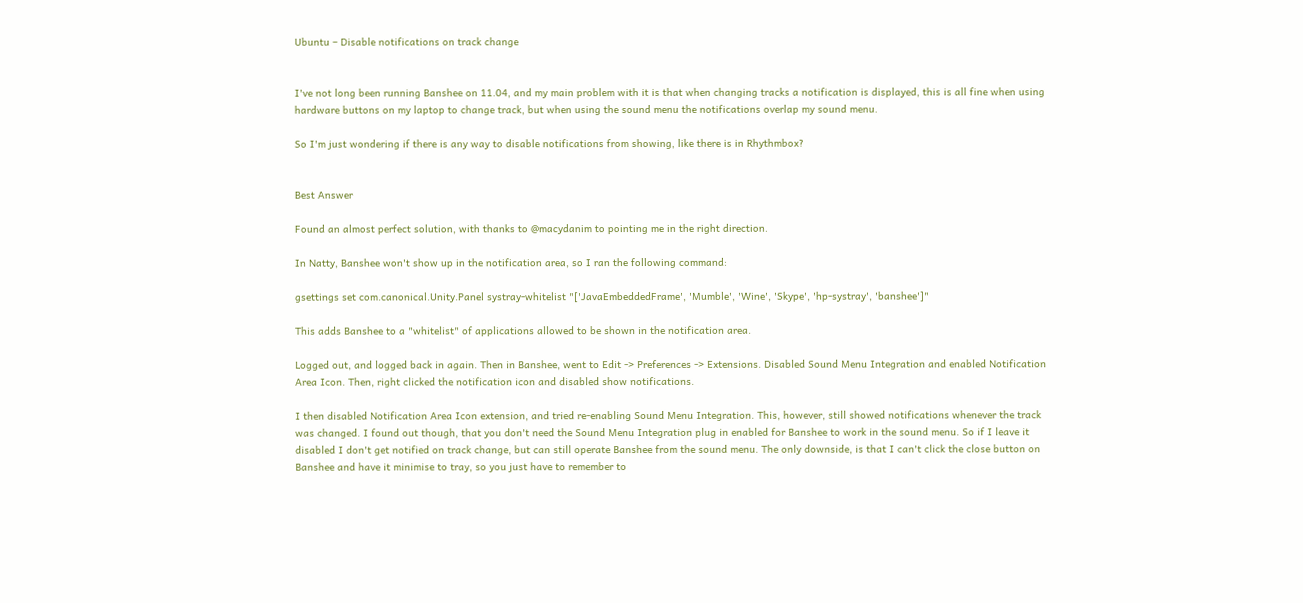Ubuntu – Disable notifications on track change


I've not long been running Banshee on 11.04, and my main problem with it is that when changing tracks a notification is displayed, this is all fine when using hardware buttons on my laptop to change track, but when using the sound menu the notifications overlap my sound menu.

So I'm just wondering if there is any way to disable notifications from showing, like there is in Rhythmbox?


Best Answer

Found an almost perfect solution, with thanks to @macydanim to pointing me in the right direction.

In Natty, Banshee won't show up in the notification area, so I ran the following command:

gsettings set com.canonical.Unity.Panel systray-whitelist "['JavaEmbeddedFrame', 'Mumble', 'Wine', 'Skype', 'hp-systray', 'banshee']"

This adds Banshee to a "whitelist" of applications allowed to be shown in the notification area.

Logged out, and logged back in again. Then in Banshee, went to Edit -> Preferences -> Extensions. Disabled Sound Menu Integration and enabled Notification Area Icon. Then, right clicked the notification icon and disabled show notifications.

I then disabled Notification Area Icon extension, and tried re-enabling Sound Menu Integration. This, however, still showed notifications whenever the track was changed. I found out though, that you don't need the Sound Menu Integration plug in enabled for Banshee to work in the sound menu. So if I leave it disabled I don't get notified on track change, but can still operate Banshee from the sound menu. The only downside, is that I can't click the close button on Banshee and have it minimise to tray, so you just have to remember to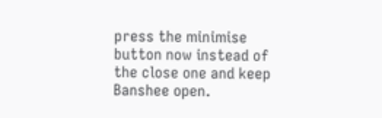press the minimise button now instead of the close one and keep Banshee open.